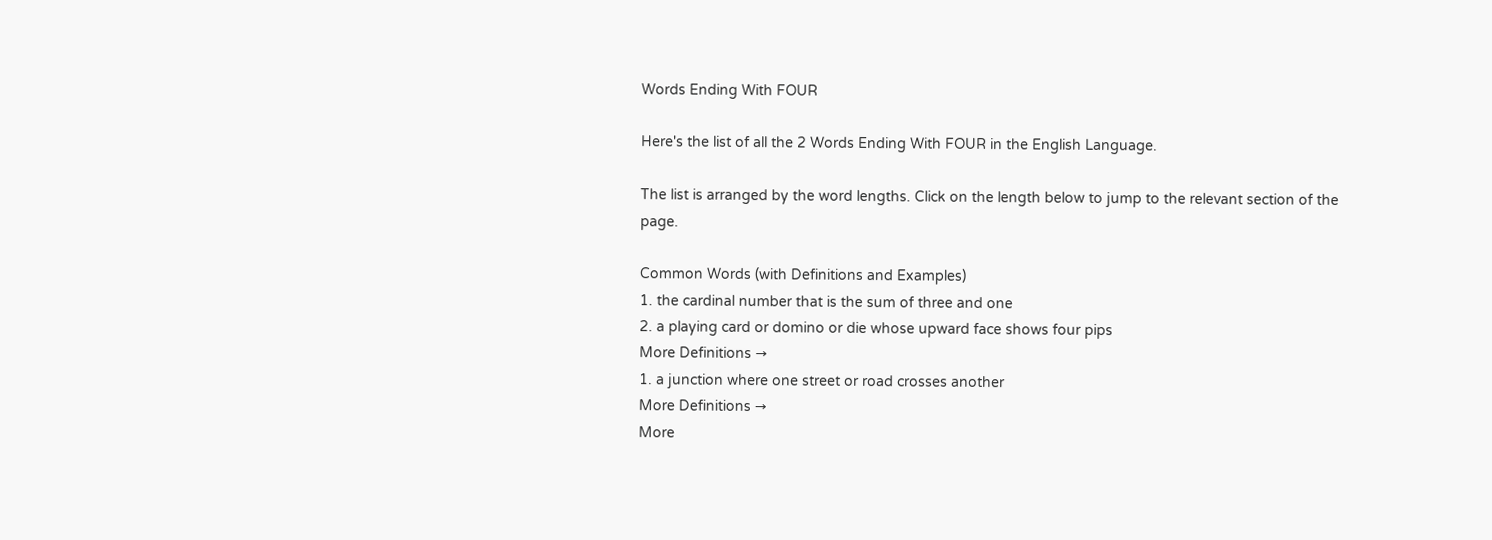Words Ending With FOUR

Here's the list of all the 2 Words Ending With FOUR in the English Language.

The list is arranged by the word lengths. Click on the length below to jump to the relevant section of the page.

Common Words (with Definitions and Examples)
1. the cardinal number that is the sum of three and one
2. a playing card or domino or die whose upward face shows four pips
More Definitions →
1. a junction where one street or road crosses another
More Definitions →
More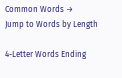Common Words →
Jump to Words by Length

4-Letter Words Ending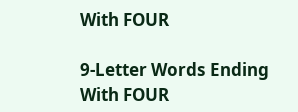With FOUR

9-Letter Words Ending With FOUR